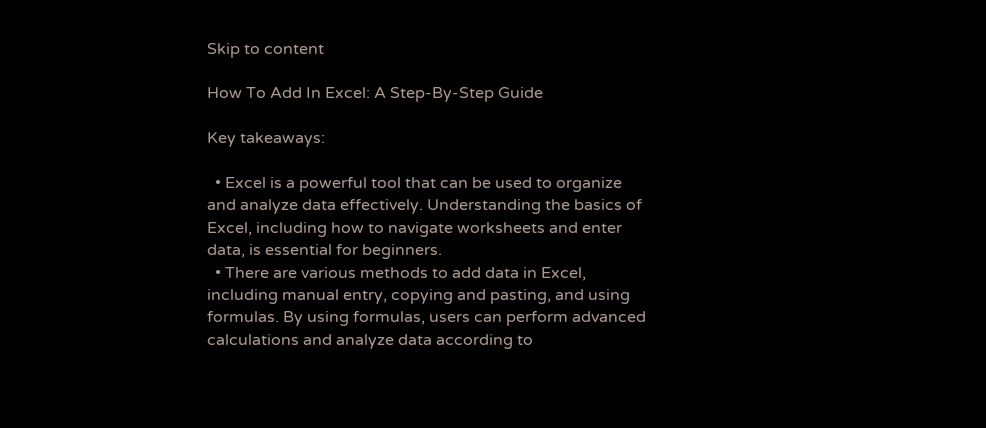Skip to content

How To Add In Excel: A Step-By-Step Guide

Key takeaways:

  • Excel is a powerful tool that can be used to organize and analyze data effectively. Understanding the basics of Excel, including how to navigate worksheets and enter data, is essential for beginners.
  • There are various methods to add data in Excel, including manual entry, copying and pasting, and using formulas. By using formulas, users can perform advanced calculations and analyze data according to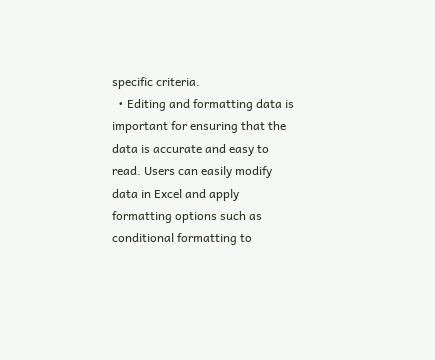specific criteria.
  • Editing and formatting data is important for ensuring that the data is accurate and easy to read. Users can easily modify data in Excel and apply formatting options such as conditional formatting to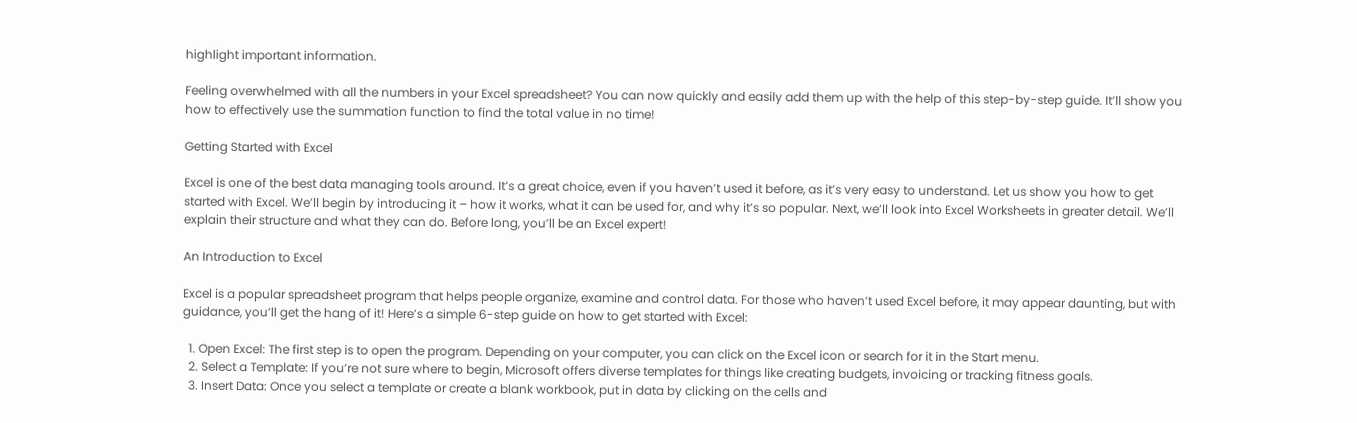highlight important information.

Feeling overwhelmed with all the numbers in your Excel spreadsheet? You can now quickly and easily add them up with the help of this step-by-step guide. It’ll show you how to effectively use the summation function to find the total value in no time!

Getting Started with Excel

Excel is one of the best data managing tools around. It’s a great choice, even if you haven’t used it before, as it’s very easy to understand. Let us show you how to get started with Excel. We’ll begin by introducing it – how it works, what it can be used for, and why it’s so popular. Next, we’ll look into Excel Worksheets in greater detail. We’ll explain their structure and what they can do. Before long, you’ll be an Excel expert!

An Introduction to Excel

Excel is a popular spreadsheet program that helps people organize, examine and control data. For those who haven’t used Excel before, it may appear daunting, but with guidance, you’ll get the hang of it! Here’s a simple 6-step guide on how to get started with Excel:

  1. Open Excel: The first step is to open the program. Depending on your computer, you can click on the Excel icon or search for it in the Start menu.
  2. Select a Template: If you’re not sure where to begin, Microsoft offers diverse templates for things like creating budgets, invoicing or tracking fitness goals.
  3. Insert Data: Once you select a template or create a blank workbook, put in data by clicking on the cells and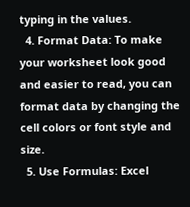typing in the values.
  4. Format Data: To make your worksheet look good and easier to read, you can format data by changing the cell colors or font style and size.
  5. Use Formulas: Excel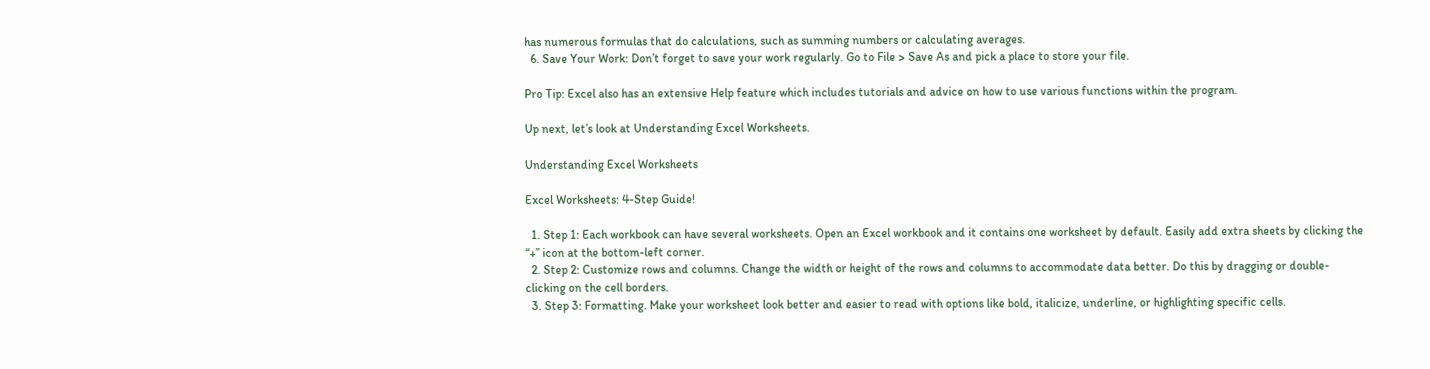has numerous formulas that do calculations, such as summing numbers or calculating averages.
  6. Save Your Work: Don’t forget to save your work regularly. Go to File > Save As and pick a place to store your file.

Pro Tip: Excel also has an extensive Help feature which includes tutorials and advice on how to use various functions within the program.

Up next, let’s look at Understanding Excel Worksheets.

Understanding Excel Worksheets

Excel Worksheets: 4-Step Guide!

  1. Step 1: Each workbook can have several worksheets. Open an Excel workbook and it contains one worksheet by default. Easily add extra sheets by clicking the “+” icon at the bottom-left corner.
  2. Step 2: Customize rows and columns. Change the width or height of the rows and columns to accommodate data better. Do this by dragging or double-clicking on the cell borders.
  3. Step 3: Formatting. Make your worksheet look better and easier to read with options like bold, italicize, underline, or highlighting specific cells.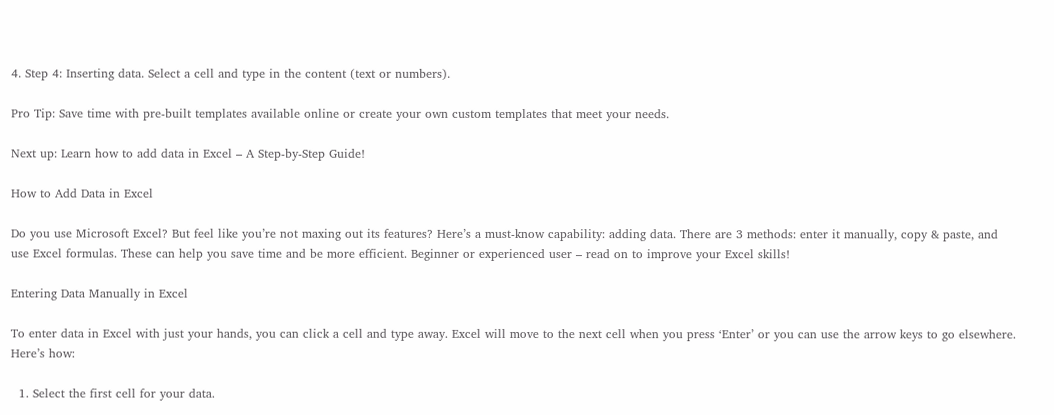4. Step 4: Inserting data. Select a cell and type in the content (text or numbers).

Pro Tip: Save time with pre-built templates available online or create your own custom templates that meet your needs.

Next up: Learn how to add data in Excel – A Step-by-Step Guide!

How to Add Data in Excel

Do you use Microsoft Excel? But feel like you’re not maxing out its features? Here’s a must-know capability: adding data. There are 3 methods: enter it manually, copy & paste, and use Excel formulas. These can help you save time and be more efficient. Beginner or experienced user – read on to improve your Excel skills!

Entering Data Manually in Excel

To enter data in Excel with just your hands, you can click a cell and type away. Excel will move to the next cell when you press ‘Enter’ or you can use the arrow keys to go elsewhere. Here’s how:

  1. Select the first cell for your data.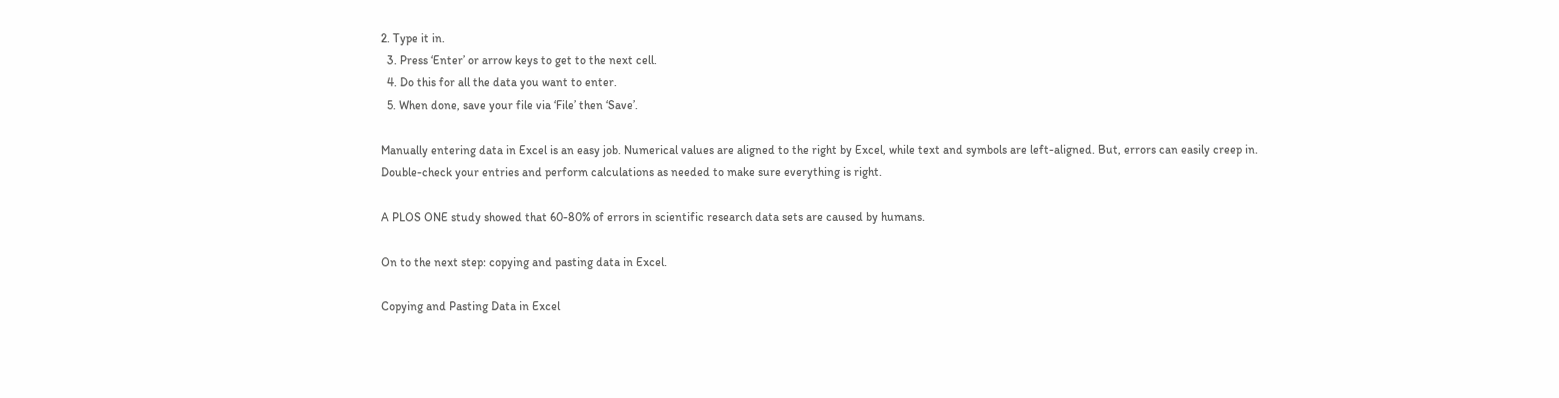2. Type it in.
  3. Press ‘Enter’ or arrow keys to get to the next cell.
  4. Do this for all the data you want to enter.
  5. When done, save your file via ‘File’ then ‘Save’.

Manually entering data in Excel is an easy job. Numerical values are aligned to the right by Excel, while text and symbols are left-aligned. But, errors can easily creep in. Double-check your entries and perform calculations as needed to make sure everything is right.

A PLOS ONE study showed that 60-80% of errors in scientific research data sets are caused by humans.

On to the next step: copying and pasting data in Excel.

Copying and Pasting Data in Excel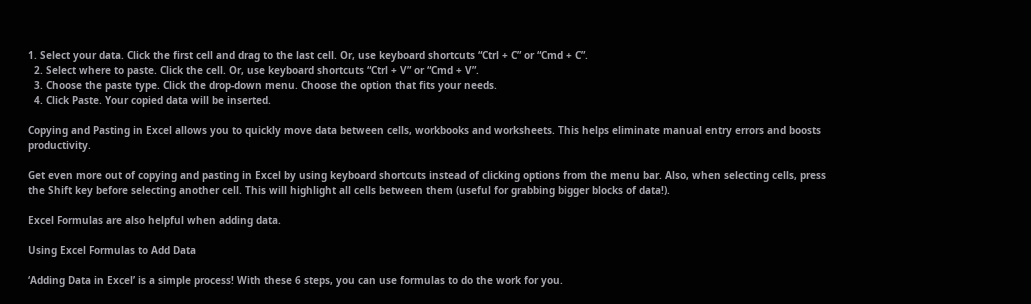1. Select your data. Click the first cell and drag to the last cell. Or, use keyboard shortcuts “Ctrl + C” or “Cmd + C”.
  2. Select where to paste. Click the cell. Or, use keyboard shortcuts “Ctrl + V” or “Cmd + V”.
  3. Choose the paste type. Click the drop-down menu. Choose the option that fits your needs.
  4. Click Paste. Your copied data will be inserted.

Copying and Pasting in Excel allows you to quickly move data between cells, workbooks and worksheets. This helps eliminate manual entry errors and boosts productivity.

Get even more out of copying and pasting in Excel by using keyboard shortcuts instead of clicking options from the menu bar. Also, when selecting cells, press the Shift key before selecting another cell. This will highlight all cells between them (useful for grabbing bigger blocks of data!).

Excel Formulas are also helpful when adding data.

Using Excel Formulas to Add Data

‘Adding Data in Excel’ is a simple process! With these 6 steps, you can use formulas to do the work for you.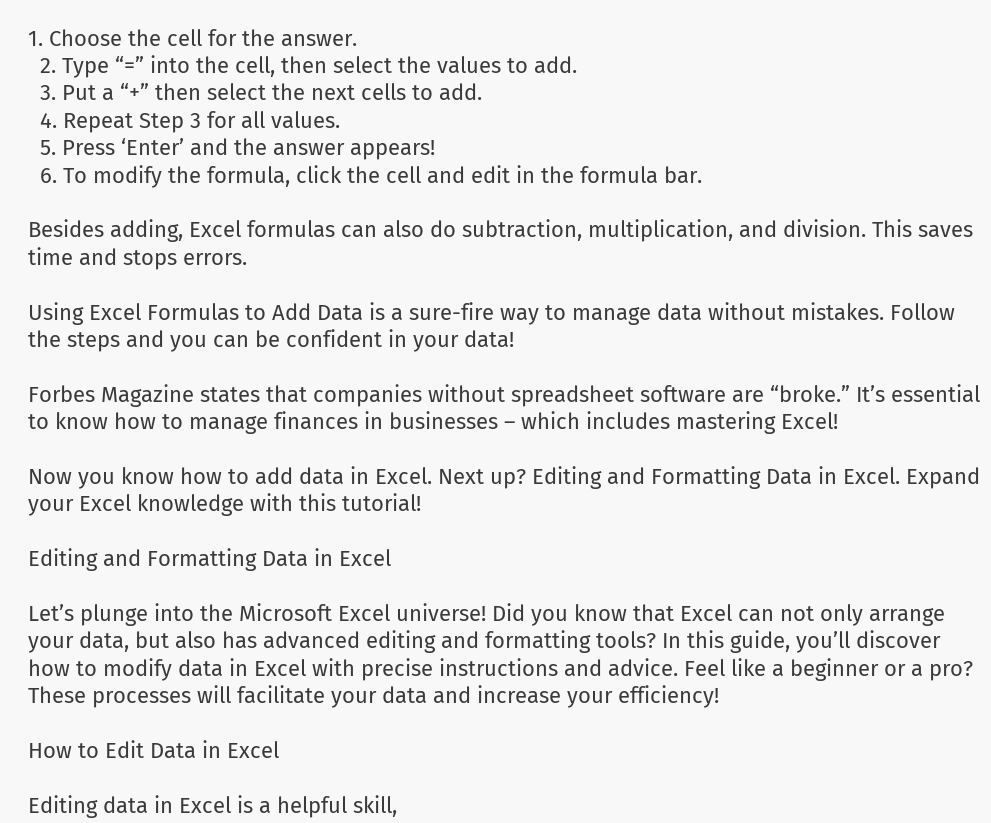1. Choose the cell for the answer.
  2. Type “=” into the cell, then select the values to add.
  3. Put a “+” then select the next cells to add.
  4. Repeat Step 3 for all values.
  5. Press ‘Enter’ and the answer appears!
  6. To modify the formula, click the cell and edit in the formula bar.

Besides adding, Excel formulas can also do subtraction, multiplication, and division. This saves time and stops errors.

Using Excel Formulas to Add Data is a sure-fire way to manage data without mistakes. Follow the steps and you can be confident in your data!

Forbes Magazine states that companies without spreadsheet software are “broke.” It’s essential to know how to manage finances in businesses – which includes mastering Excel!

Now you know how to add data in Excel. Next up? Editing and Formatting Data in Excel. Expand your Excel knowledge with this tutorial!

Editing and Formatting Data in Excel

Let’s plunge into the Microsoft Excel universe! Did you know that Excel can not only arrange your data, but also has advanced editing and formatting tools? In this guide, you’ll discover how to modify data in Excel with precise instructions and advice. Feel like a beginner or a pro? These processes will facilitate your data and increase your efficiency!

How to Edit Data in Excel

Editing data in Excel is a helpful skill,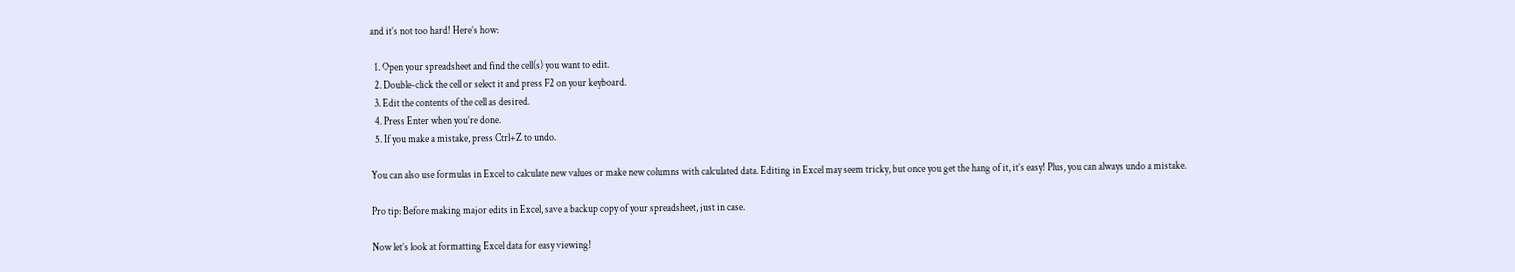and it’s not too hard! Here’s how:

  1. Open your spreadsheet and find the cell(s) you want to edit.
  2. Double-click the cell or select it and press F2 on your keyboard.
  3. Edit the contents of the cell as desired.
  4. Press Enter when you’re done.
  5. If you make a mistake, press Ctrl+Z to undo.

You can also use formulas in Excel to calculate new values or make new columns with calculated data. Editing in Excel may seem tricky, but once you get the hang of it, it’s easy! Plus, you can always undo a mistake.

Pro tip: Before making major edits in Excel, save a backup copy of your spreadsheet, just in case.

Now let’s look at formatting Excel data for easy viewing!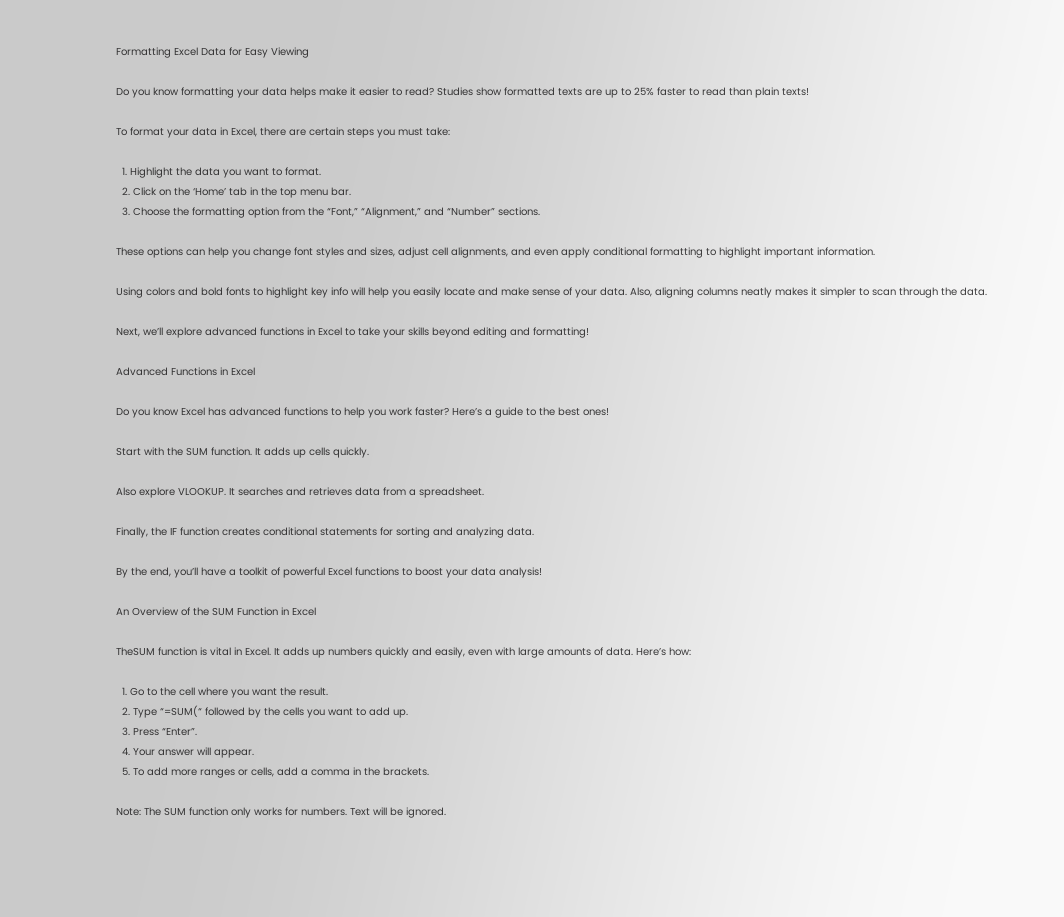Formatting Excel Data for Easy Viewing

Do you know formatting your data helps make it easier to read? Studies show formatted texts are up to 25% faster to read than plain texts!

To format your data in Excel, there are certain steps you must take:

  1. Highlight the data you want to format.
  2. Click on the ‘Home’ tab in the top menu bar.
  3. Choose the formatting option from the “Font,” “Alignment,” and “Number” sections.

These options can help you change font styles and sizes, adjust cell alignments, and even apply conditional formatting to highlight important information.

Using colors and bold fonts to highlight key info will help you easily locate and make sense of your data. Also, aligning columns neatly makes it simpler to scan through the data.

Next, we’ll explore advanced functions in Excel to take your skills beyond editing and formatting!

Advanced Functions in Excel

Do you know Excel has advanced functions to help you work faster? Here’s a guide to the best ones!

Start with the SUM function. It adds up cells quickly.

Also explore VLOOKUP. It searches and retrieves data from a spreadsheet.

Finally, the IF function creates conditional statements for sorting and analyzing data.

By the end, you’ll have a toolkit of powerful Excel functions to boost your data analysis!

An Overview of the SUM Function in Excel

TheSUM function is vital in Excel. It adds up numbers quickly and easily, even with large amounts of data. Here’s how:

  1. Go to the cell where you want the result.
  2. Type “=SUM(“ followed by the cells you want to add up.
  3. Press “Enter”.
  4. Your answer will appear.
  5. To add more ranges or cells, add a comma in the brackets.

Note: The SUM function only works for numbers. Text will be ignored.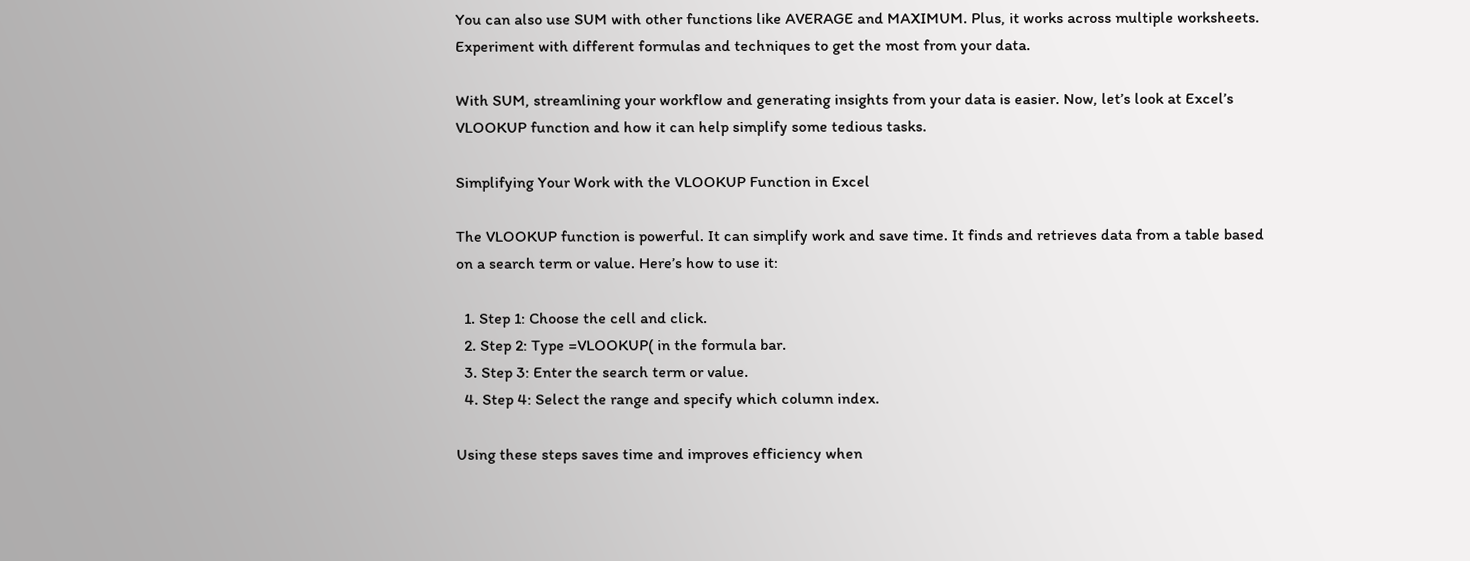You can also use SUM with other functions like AVERAGE and MAXIMUM. Plus, it works across multiple worksheets. Experiment with different formulas and techniques to get the most from your data.

With SUM, streamlining your workflow and generating insights from your data is easier. Now, let’s look at Excel’s VLOOKUP function and how it can help simplify some tedious tasks.

Simplifying Your Work with the VLOOKUP Function in Excel

The VLOOKUP function is powerful. It can simplify work and save time. It finds and retrieves data from a table based on a search term or value. Here’s how to use it:

  1. Step 1: Choose the cell and click.
  2. Step 2: Type =VLOOKUP( in the formula bar.
  3. Step 3: Enter the search term or value.
  4. Step 4: Select the range and specify which column index.

Using these steps saves time and improves efficiency when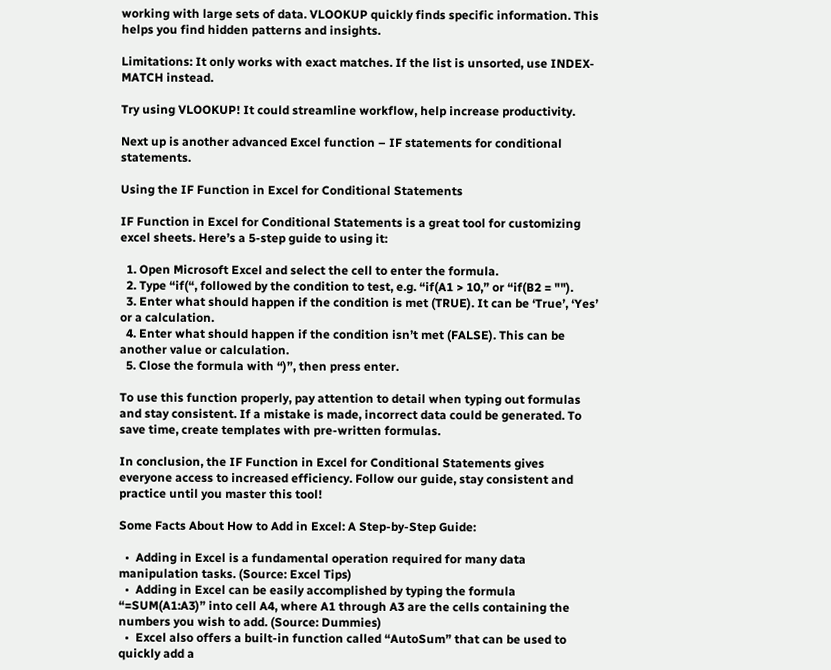working with large sets of data. VLOOKUP quickly finds specific information. This helps you find hidden patterns and insights.

Limitations: It only works with exact matches. If the list is unsorted, use INDEX-MATCH instead.

Try using VLOOKUP! It could streamline workflow, help increase productivity.

Next up is another advanced Excel function – IF statements for conditional statements.

Using the IF Function in Excel for Conditional Statements

IF Function in Excel for Conditional Statements is a great tool for customizing excel sheets. Here’s a 5-step guide to using it:

  1. Open Microsoft Excel and select the cell to enter the formula.
  2. Type “if(“, followed by the condition to test, e.g. “if(A1 > 10,” or “if(B2 = "").
  3. Enter what should happen if the condition is met (TRUE). It can be ‘True’, ‘Yes’ or a calculation.
  4. Enter what should happen if the condition isn’t met (FALSE). This can be another value or calculation.
  5. Close the formula with “)”, then press enter.

To use this function properly, pay attention to detail when typing out formulas and stay consistent. If a mistake is made, incorrect data could be generated. To save time, create templates with pre-written formulas.

In conclusion, the IF Function in Excel for Conditional Statements gives everyone access to increased efficiency. Follow our guide, stay consistent and practice until you master this tool!

Some Facts About How to Add in Excel: A Step-by-Step Guide:

  •  Adding in Excel is a fundamental operation required for many data manipulation tasks. (Source: Excel Tips)
  •  Adding in Excel can be easily accomplished by typing the formula “=SUM(A1:A3)” into cell A4, where A1 through A3 are the cells containing the numbers you wish to add. (Source: Dummies)
  •  Excel also offers a built-in function called “AutoSum” that can be used to quickly add a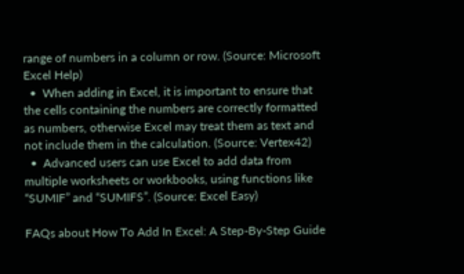range of numbers in a column or row. (Source: Microsoft Excel Help)
  •  When adding in Excel, it is important to ensure that the cells containing the numbers are correctly formatted as numbers, otherwise Excel may treat them as text and not include them in the calculation. (Source: Vertex42)
  •  Advanced users can use Excel to add data from multiple worksheets or workbooks, using functions like “SUMIF” and “SUMIFS”. (Source: Excel Easy)

FAQs about How To Add In Excel: A Step-By-Step Guide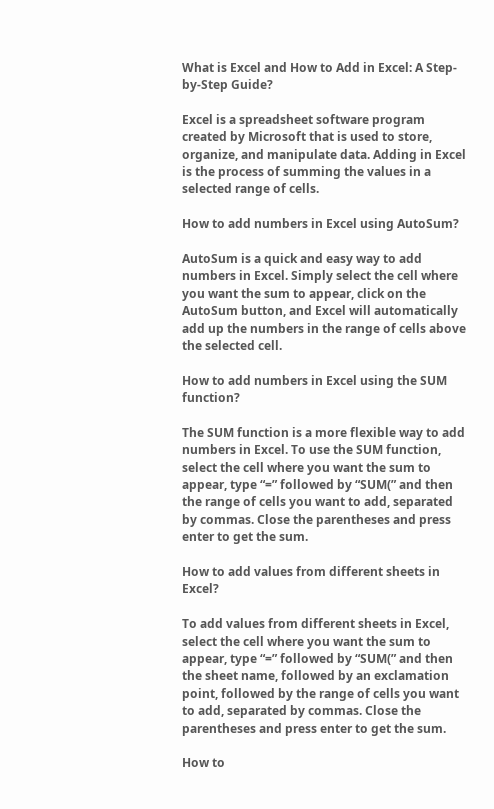What is Excel and How to Add in Excel: A Step-by-Step Guide?

Excel is a spreadsheet software program created by Microsoft that is used to store, organize, and manipulate data. Adding in Excel is the process of summing the values in a selected range of cells.

How to add numbers in Excel using AutoSum?

AutoSum is a quick and easy way to add numbers in Excel. Simply select the cell where you want the sum to appear, click on the AutoSum button, and Excel will automatically add up the numbers in the range of cells above the selected cell.

How to add numbers in Excel using the SUM function?

The SUM function is a more flexible way to add numbers in Excel. To use the SUM function, select the cell where you want the sum to appear, type “=” followed by “SUM(” and then the range of cells you want to add, separated by commas. Close the parentheses and press enter to get the sum.

How to add values from different sheets in Excel?

To add values from different sheets in Excel, select the cell where you want the sum to appear, type “=” followed by “SUM(” and then the sheet name, followed by an exclamation point, followed by the range of cells you want to add, separated by commas. Close the parentheses and press enter to get the sum.

How to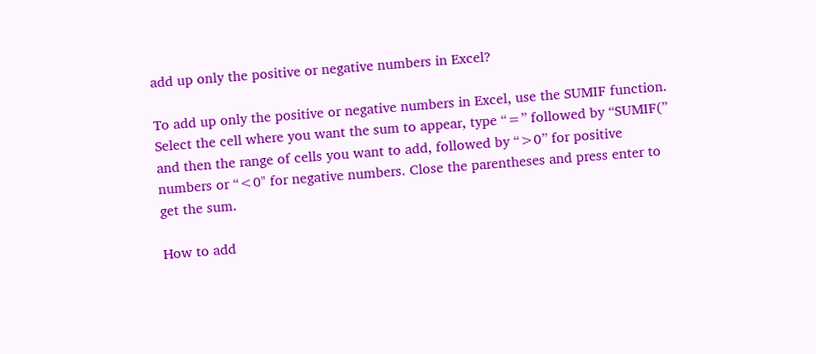add up only the positive or negative numbers in Excel?

To add up only the positive or negative numbers in Excel, use the SUMIF function. Select the cell where you want the sum to appear, type “=” followed by “SUMIF(” and then the range of cells you want to add, followed by “>0” for positive numbers or “<0" for negative numbers. Close the parentheses and press enter to get the sum.

How to add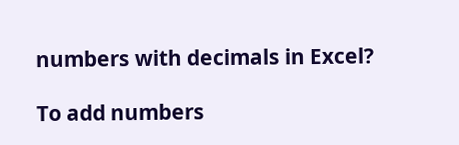numbers with decimals in Excel?

To add numbers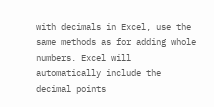with decimals in Excel, use the same methods as for adding whole numbers. Excel will automatically include the decimal points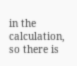in the calculation, so there is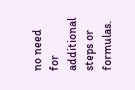no need for additional steps or formulas.